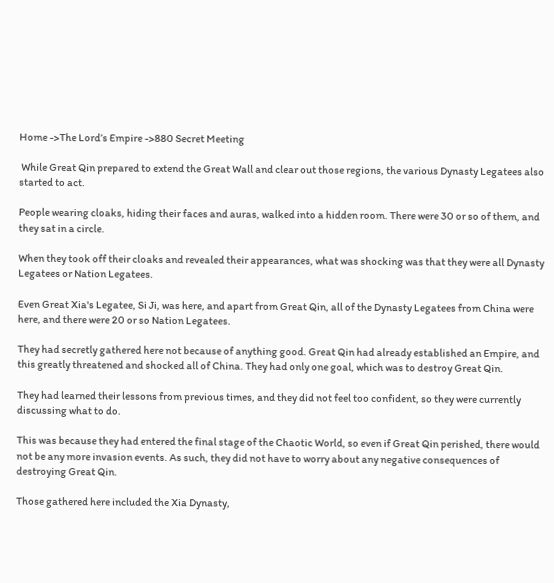Home ->The Lord’s Empire ->880 Secret Meeting

 While Great Qin prepared to extend the Great Wall and clear out those regions, the various Dynasty Legatees also started to act.

People wearing cloaks, hiding their faces and auras, walked into a hidden room. There were 30 or so of them, and they sat in a circle.

When they took off their cloaks and revealed their appearances, what was shocking was that they were all Dynasty Legatees or Nation Legatees.

Even Great Xia's Legatee, Si Ji, was here, and apart from Great Qin, all of the Dynasty Legatees from China were here, and there were 20 or so Nation Legatees.

They had secretly gathered here not because of anything good. Great Qin had already established an Empire, and this greatly threatened and shocked all of China. They had only one goal, which was to destroy Great Qin.

They had learned their lessons from previous times, and they did not feel too confident, so they were currently discussing what to do.

This was because they had entered the final stage of the Chaotic World, so even if Great Qin perished, there would not be any more invasion events. As such, they did not have to worry about any negative consequences of destroying Great Qin.

Those gathered here included the Xia Dynasty,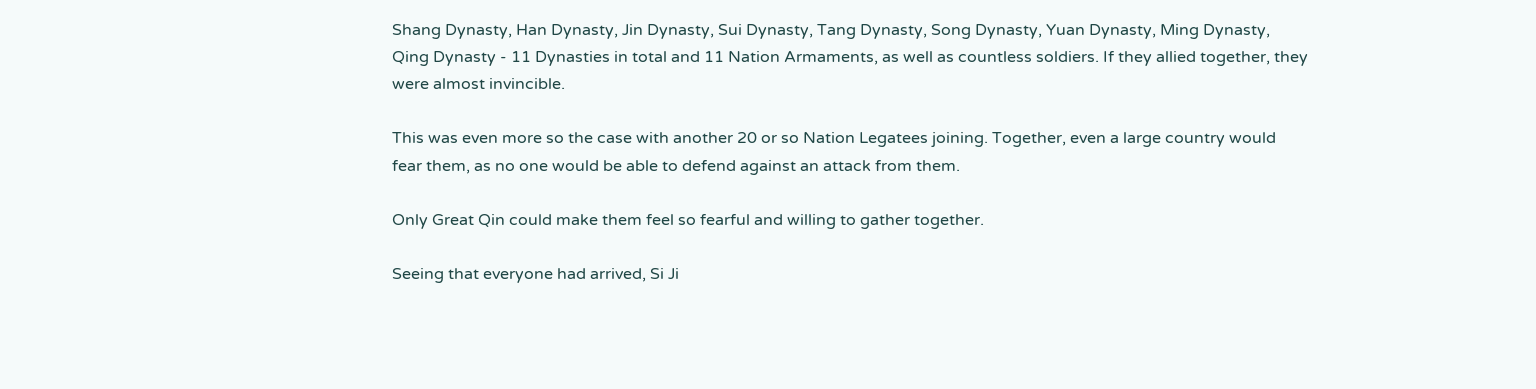Shang Dynasty, Han Dynasty, Jin Dynasty, Sui Dynasty, Tang Dynasty, Song Dynasty, Yuan Dynasty, Ming Dynasty, Qing Dynasty - 11 Dynasties in total and 11 Nation Armaments, as well as countless soldiers. If they allied together, they were almost invincible.

This was even more so the case with another 20 or so Nation Legatees joining. Together, even a large country would fear them, as no one would be able to defend against an attack from them.

Only Great Qin could make them feel so fearful and willing to gather together.

Seeing that everyone had arrived, Si Ji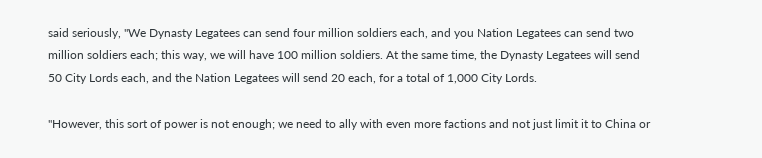said seriously, "We Dynasty Legatees can send four million soldiers each, and you Nation Legatees can send two million soldiers each; this way, we will have 100 million soldiers. At the same time, the Dynasty Legatees will send 50 City Lords each, and the Nation Legatees will send 20 each, for a total of 1,000 City Lords.

"However, this sort of power is not enough; we need to ally with even more factions and not just limit it to China or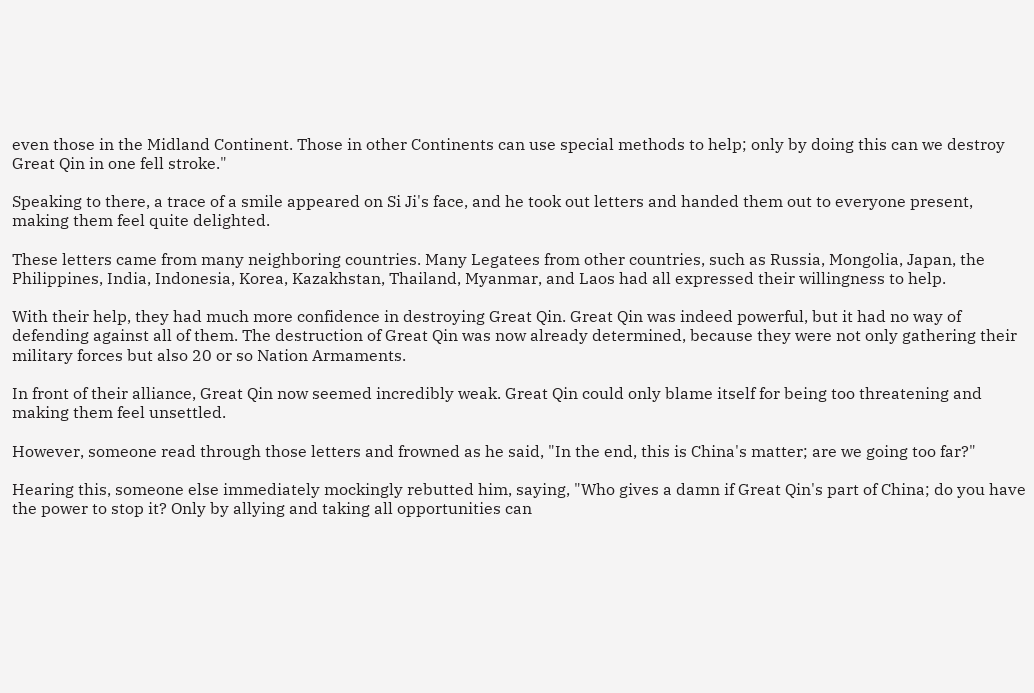even those in the Midland Continent. Those in other Continents can use special methods to help; only by doing this can we destroy Great Qin in one fell stroke."

Speaking to there, a trace of a smile appeared on Si Ji's face, and he took out letters and handed them out to everyone present, making them feel quite delighted.

These letters came from many neighboring countries. Many Legatees from other countries, such as Russia, Mongolia, Japan, the Philippines, India, Indonesia, Korea, Kazakhstan, Thailand, Myanmar, and Laos had all expressed their willingness to help.

With their help, they had much more confidence in destroying Great Qin. Great Qin was indeed powerful, but it had no way of defending against all of them. The destruction of Great Qin was now already determined, because they were not only gathering their military forces but also 20 or so Nation Armaments.

In front of their alliance, Great Qin now seemed incredibly weak. Great Qin could only blame itself for being too threatening and making them feel unsettled.

However, someone read through those letters and frowned as he said, "In the end, this is China's matter; are we going too far?"

Hearing this, someone else immediately mockingly rebutted him, saying, "Who gives a damn if Great Qin's part of China; do you have the power to stop it? Only by allying and taking all opportunities can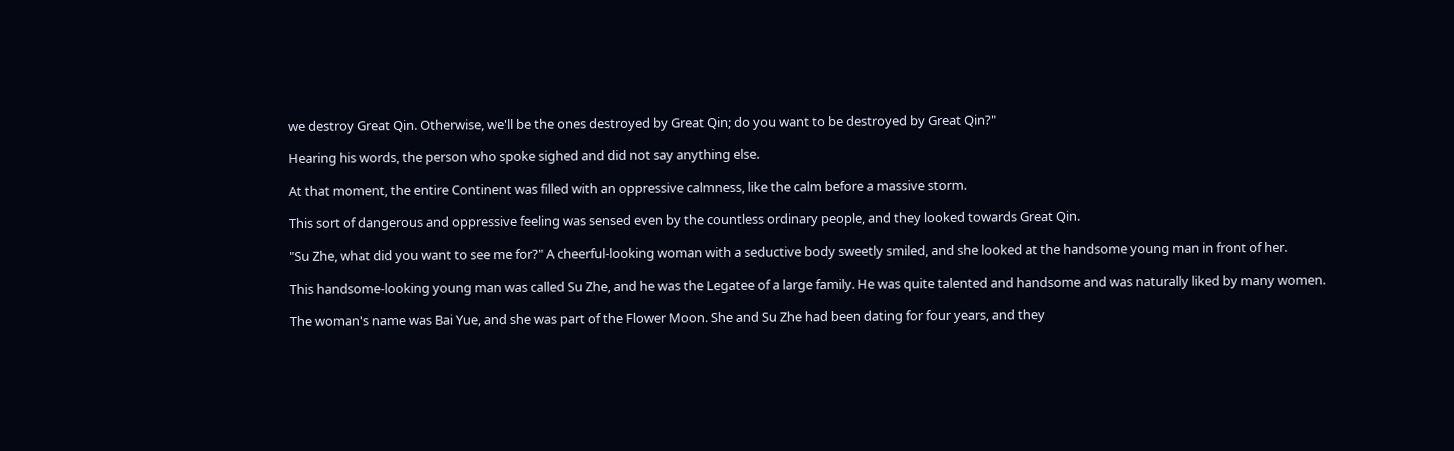we destroy Great Qin. Otherwise, we'll be the ones destroyed by Great Qin; do you want to be destroyed by Great Qin?"

Hearing his words, the person who spoke sighed and did not say anything else.

At that moment, the entire Continent was filled with an oppressive calmness, like the calm before a massive storm.

This sort of dangerous and oppressive feeling was sensed even by the countless ordinary people, and they looked towards Great Qin.

"Su Zhe, what did you want to see me for?" A cheerful-looking woman with a seductive body sweetly smiled, and she looked at the handsome young man in front of her.

This handsome-looking young man was called Su Zhe, and he was the Legatee of a large family. He was quite talented and handsome and was naturally liked by many women.

The woman's name was Bai Yue, and she was part of the Flower Moon. She and Su Zhe had been dating for four years, and they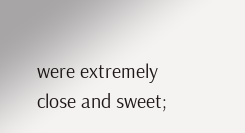were extremely close and sweet;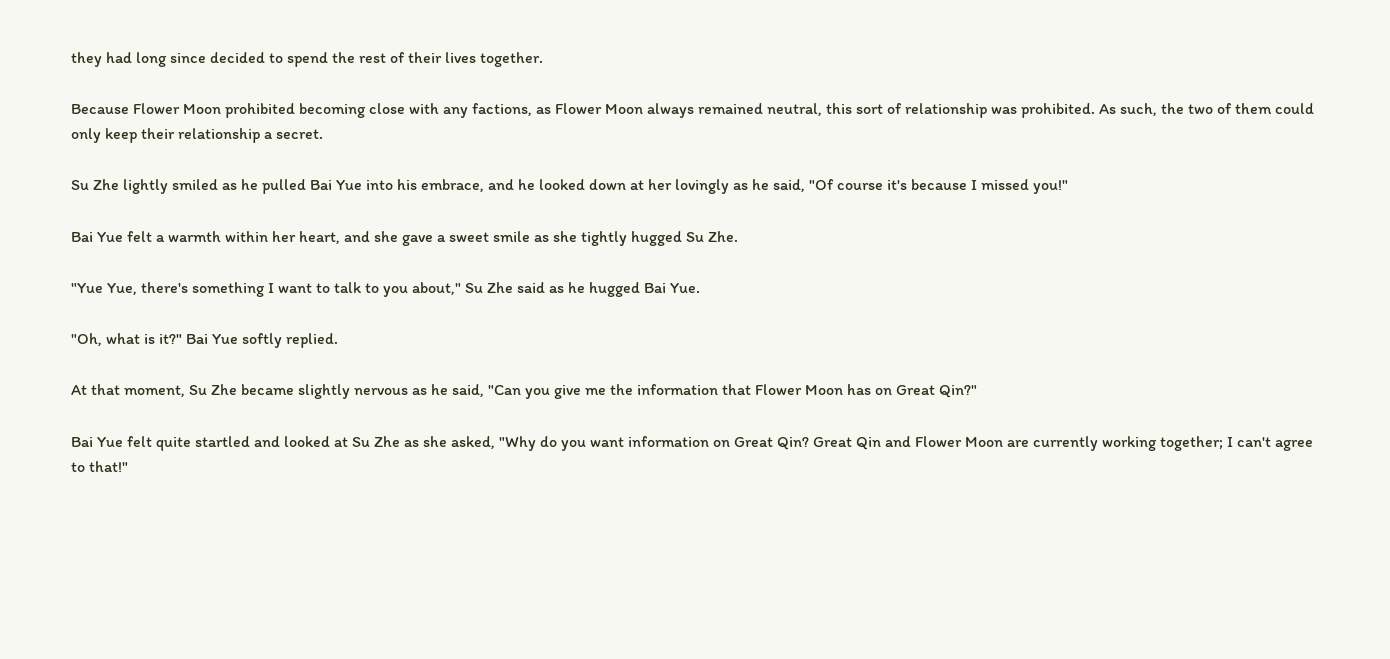they had long since decided to spend the rest of their lives together.

Because Flower Moon prohibited becoming close with any factions, as Flower Moon always remained neutral, this sort of relationship was prohibited. As such, the two of them could only keep their relationship a secret.

Su Zhe lightly smiled as he pulled Bai Yue into his embrace, and he looked down at her lovingly as he said, "Of course it's because I missed you!"

Bai Yue felt a warmth within her heart, and she gave a sweet smile as she tightly hugged Su Zhe.

"Yue Yue, there's something I want to talk to you about," Su Zhe said as he hugged Bai Yue.

"Oh, what is it?" Bai Yue softly replied.

At that moment, Su Zhe became slightly nervous as he said, "Can you give me the information that Flower Moon has on Great Qin?"

Bai Yue felt quite startled and looked at Su Zhe as she asked, "Why do you want information on Great Qin? Great Qin and Flower Moon are currently working together; I can't agree to that!"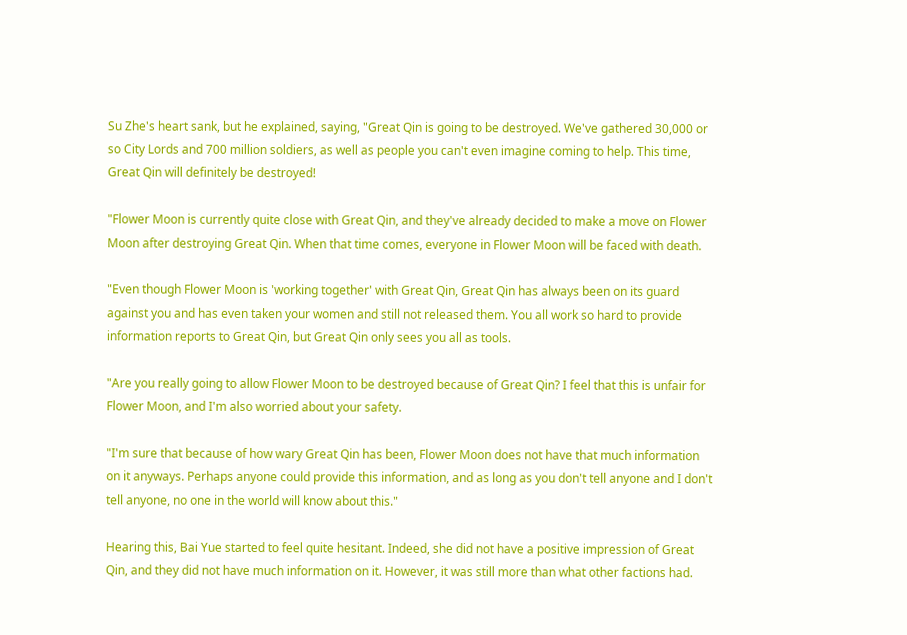Su Zhe's heart sank, but he explained, saying, "Great Qin is going to be destroyed. We've gathered 30,000 or so City Lords and 700 million soldiers, as well as people you can't even imagine coming to help. This time, Great Qin will definitely be destroyed!

"Flower Moon is currently quite close with Great Qin, and they've already decided to make a move on Flower Moon after destroying Great Qin. When that time comes, everyone in Flower Moon will be faced with death.

"Even though Flower Moon is 'working together' with Great Qin, Great Qin has always been on its guard against you and has even taken your women and still not released them. You all work so hard to provide information reports to Great Qin, but Great Qin only sees you all as tools.

"Are you really going to allow Flower Moon to be destroyed because of Great Qin? I feel that this is unfair for Flower Moon, and I'm also worried about your safety.

"I'm sure that because of how wary Great Qin has been, Flower Moon does not have that much information on it anyways. Perhaps anyone could provide this information, and as long as you don't tell anyone and I don't tell anyone, no one in the world will know about this."

Hearing this, Bai Yue started to feel quite hesitant. Indeed, she did not have a positive impression of Great Qin, and they did not have much information on it. However, it was still more than what other factions had.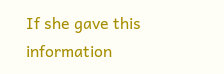If she gave this information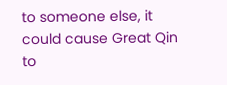to someone else, it could cause Great Qin to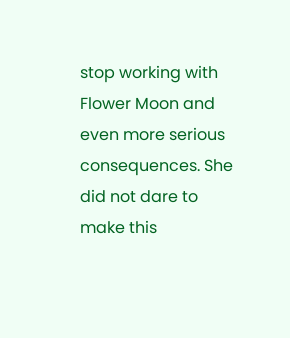stop working with Flower Moon and even more serious consequences. She did not dare to make this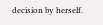decision by herself.